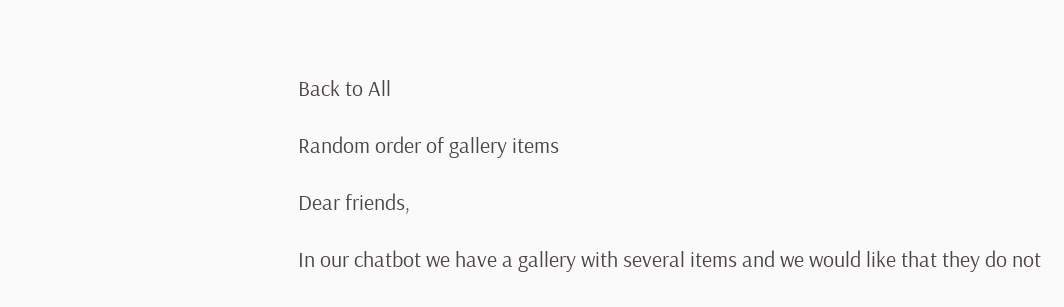Back to All

Random order of gallery items

Dear friends,

In our chatbot we have a gallery with several items and we would like that they do not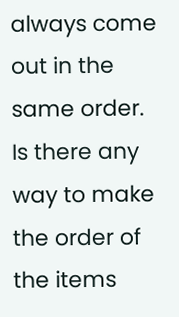always come out in the same order.
Is there any way to make the order of the items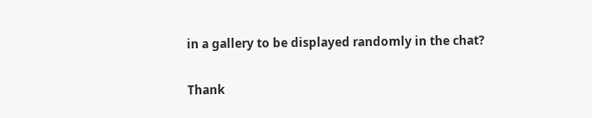in a gallery to be displayed randomly in the chat?

Thank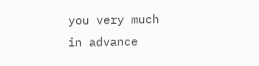you very much in advance